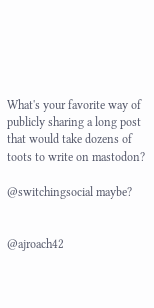What's your favorite way of publicly sharing a long post that would take dozens of toots to write on mastodon?

@switchingsocial maybe?


@ajroach42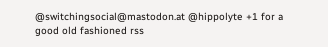@switchingsocial@mastodon.at @hippolyte +1 for a good old fashioned rss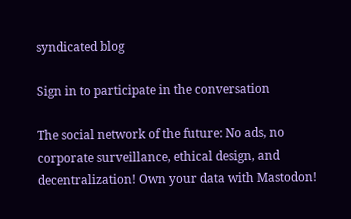syndicated blog

Sign in to participate in the conversation

The social network of the future: No ads, no corporate surveillance, ethical design, and decentralization! Own your data with Mastodon!